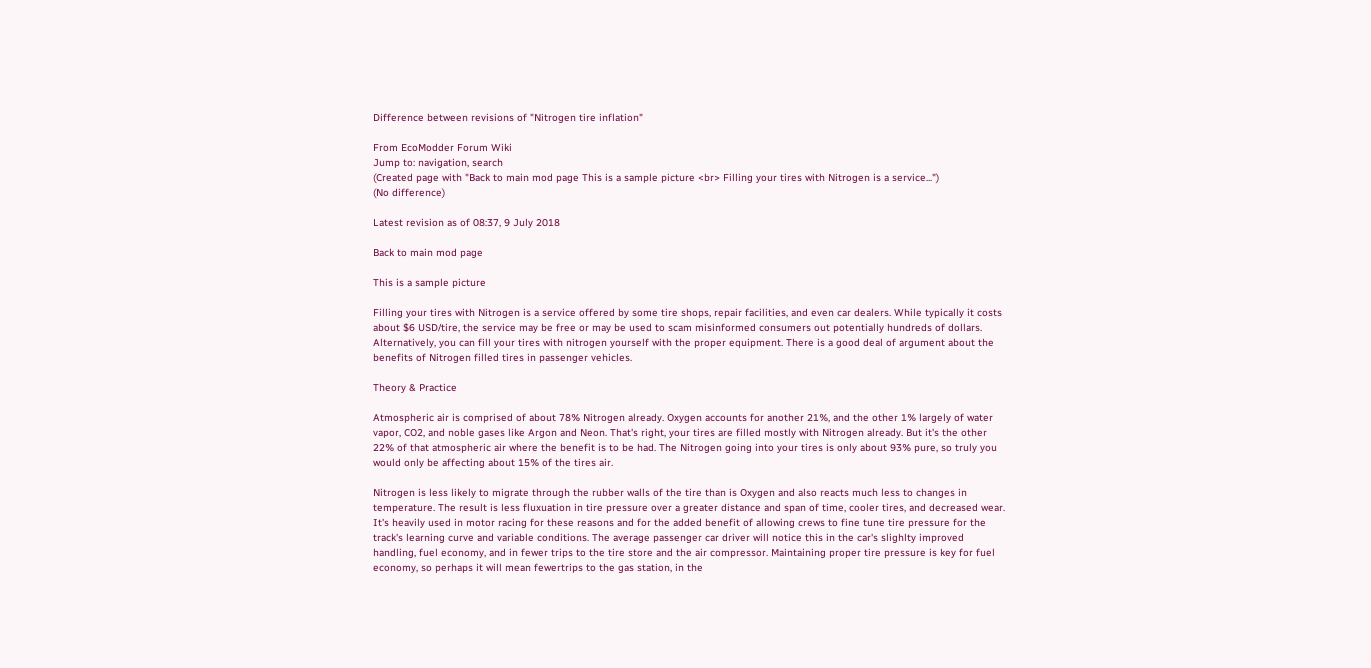Difference between revisions of "Nitrogen tire inflation"

From EcoModder Forum Wiki
Jump to: navigation, search
(Created page with "Back to main mod page This is a sample picture <br> Filling your tires with Nitrogen is a service...")
(No difference)

Latest revision as of 08:37, 9 July 2018

Back to main mod page

This is a sample picture

Filling your tires with Nitrogen is a service offered by some tire shops, repair facilities, and even car dealers. While typically it costs about $6 USD/tire, the service may be free or may be used to scam misinformed consumers out potentially hundreds of dollars. Alternatively, you can fill your tires with nitrogen yourself with the proper equipment. There is a good deal of argument about the benefits of Nitrogen filled tires in passenger vehicles.

Theory & Practice

Atmospheric air is comprised of about 78% Nitrogen already. Oxygen accounts for another 21%, and the other 1% largely of water vapor, CO2, and noble gases like Argon and Neon. That's right, your tires are filled mostly with Nitrogen already. But it's the other 22% of that atmospheric air where the benefit is to be had. The Nitrogen going into your tires is only about 93% pure, so truly you would only be affecting about 15% of the tires air.

Nitrogen is less likely to migrate through the rubber walls of the tire than is Oxygen and also reacts much less to changes in temperature. The result is less fluxuation in tire pressure over a greater distance and span of time, cooler tires, and decreased wear. It's heavily used in motor racing for these reasons and for the added benefit of allowing crews to fine tune tire pressure for the track's learning curve and variable conditions. The average passenger car driver will notice this in the car's slighlty improved handling, fuel economy, and in fewer trips to the tire store and the air compressor. Maintaining proper tire pressure is key for fuel economy, so perhaps it will mean fewertrips to the gas station, in the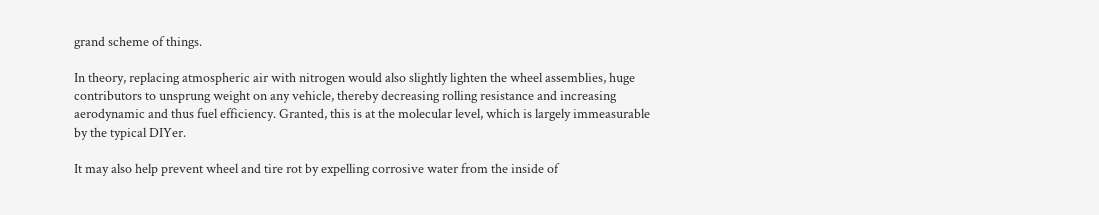grand scheme of things.

In theory, replacing atmospheric air with nitrogen would also slightly lighten the wheel assemblies, huge contributors to unsprung weight on any vehicle, thereby decreasing rolling resistance and increasing aerodynamic and thus fuel efficiency. Granted, this is at the molecular level, which is largely immeasurable by the typical DIYer.

It may also help prevent wheel and tire rot by expelling corrosive water from the inside of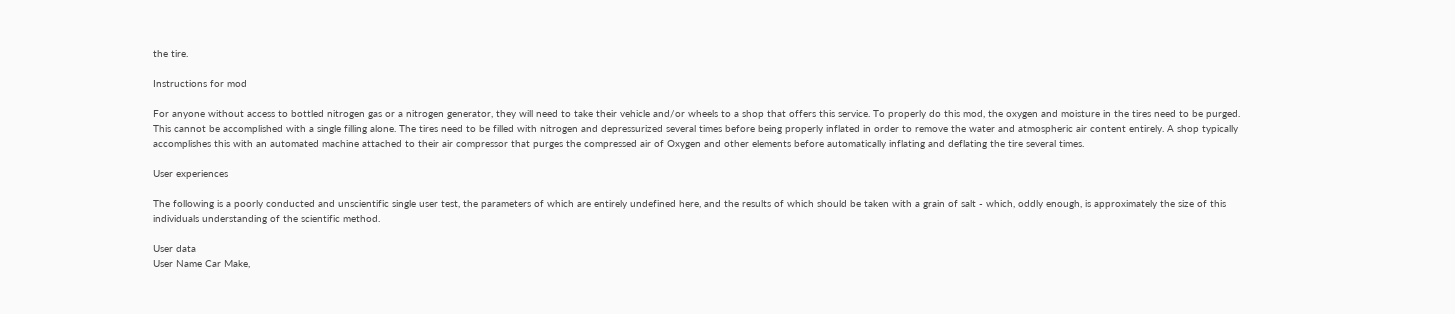the tire.

Instructions for mod

For anyone without access to bottled nitrogen gas or a nitrogen generator, they will need to take their vehicle and/or wheels to a shop that offers this service. To properly do this mod, the oxygen and moisture in the tires need to be purged. This cannot be accomplished with a single filling alone. The tires need to be filled with nitrogen and depressurized several times before being properly inflated in order to remove the water and atmospheric air content entirely. A shop typically accomplishes this with an automated machine attached to their air compressor that purges the compressed air of Oxygen and other elements before automatically inflating and deflating the tire several times.

User experiences

The following is a poorly conducted and unscientific single user test, the parameters of which are entirely undefined here, and the results of which should be taken with a grain of salt - which, oddly enough, is approximately the size of this individuals understanding of the scientific method.

User data
User Name Car Make,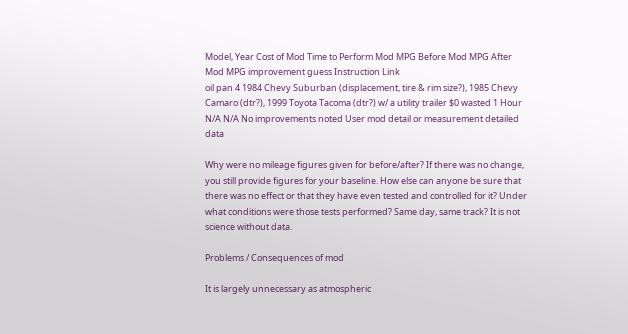Model, Year Cost of Mod Time to Perform Mod MPG Before Mod MPG After Mod MPG improvement guess Instruction Link
oil pan 4 1984 Chevy Suburban (displacement, tire & rim size?), 1985 Chevy Camaro (dtr?), 1999 Toyota Tacoma (dtr?) w/ a utility trailer $0 wasted 1 Hour N/A N/A No improvements noted User mod detail or measurement detailed data

Why were no mileage figures given for before/after? If there was no change, you still provide figures for your baseline. How else can anyone be sure that there was no effect or that they have even tested and controlled for it? Under what conditions were those tests performed? Same day, same track? It is not science without data.

Problems / Consequences of mod

It is largely unnecessary as atmospheric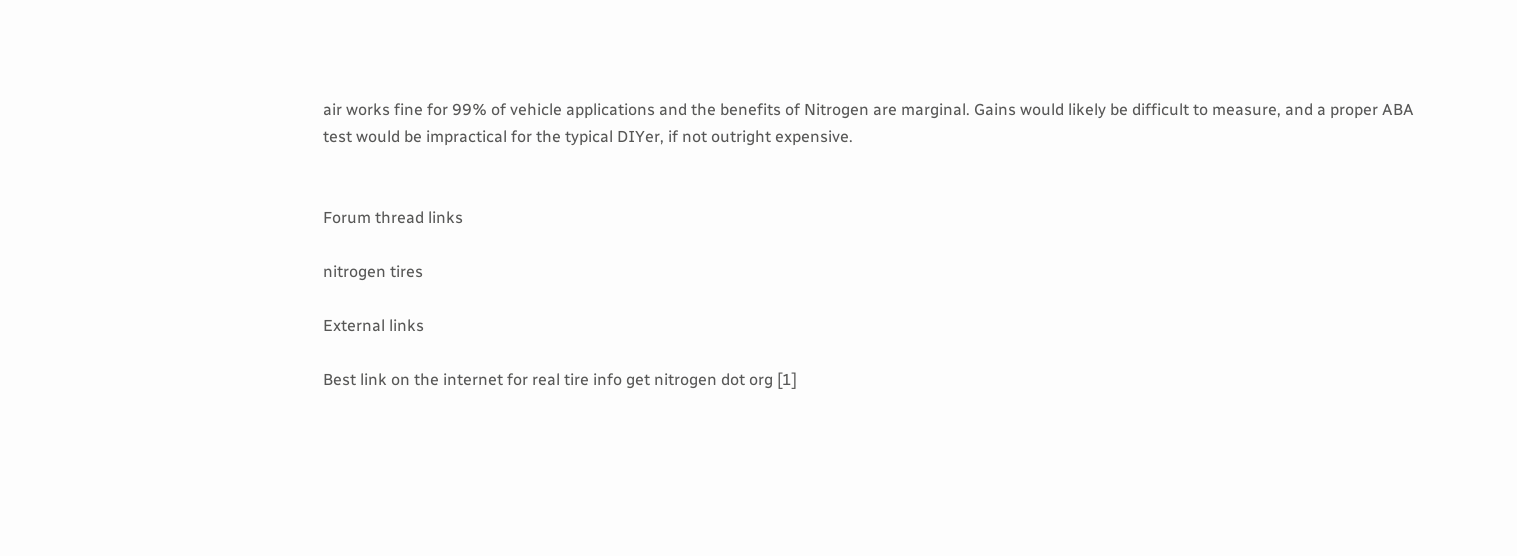air works fine for 99% of vehicle applications and the benefits of Nitrogen are marginal. Gains would likely be difficult to measure, and a proper ABA test would be impractical for the typical DIYer, if not outright expensive.


Forum thread links

nitrogen tires

External links

Best link on the internet for real tire info get nitrogen dot org [1]